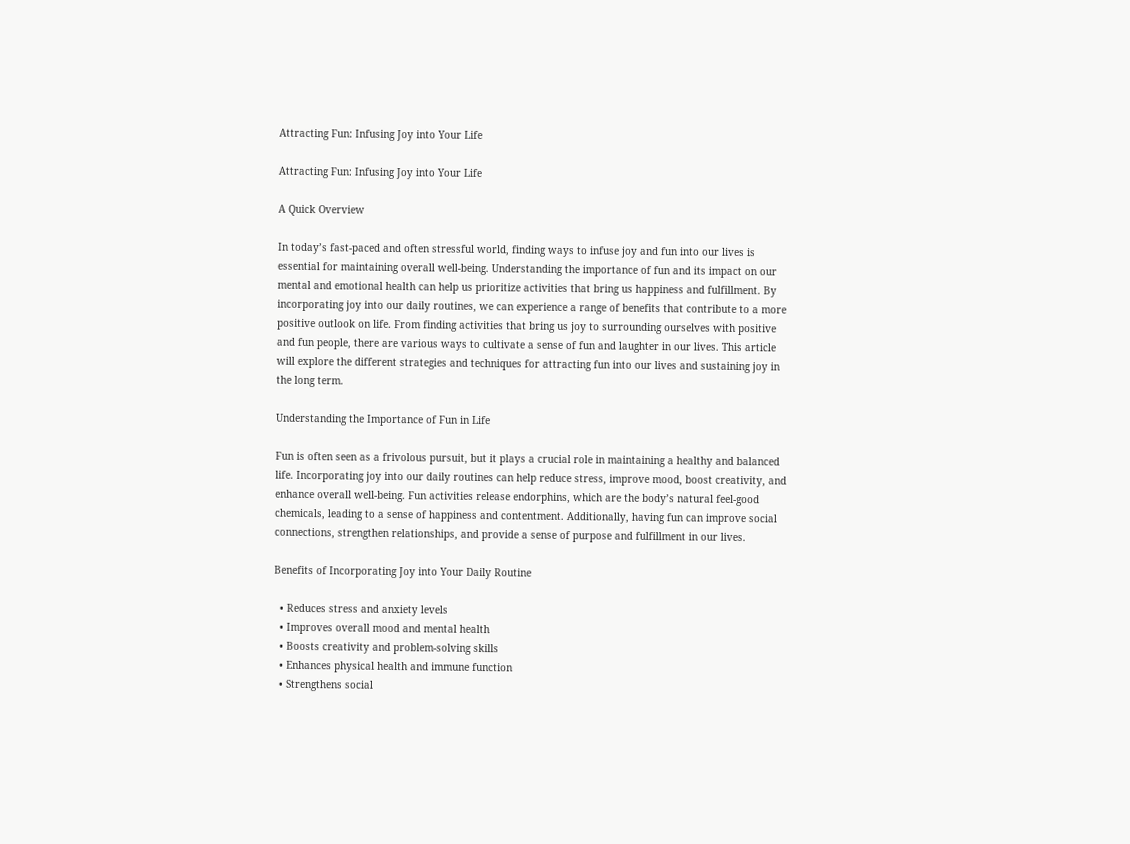Attracting Fun: Infusing Joy into Your Life

Attracting Fun: Infusing Joy into Your Life

A Quick Overview

In today’s fast-paced and often stressful world, finding ways to infuse joy and fun into our lives is essential for maintaining overall well-being. Understanding the importance of fun and its impact on our mental and emotional health can help us prioritize activities that bring us happiness and fulfillment. By incorporating joy into our daily routines, we can experience a range of benefits that contribute to a more positive outlook on life. From finding activities that bring us joy to surrounding ourselves with positive and fun people, there are various ways to cultivate a sense of fun and laughter in our lives. This article will explore the different strategies and techniques for attracting fun into our lives and sustaining joy in the long term.

Understanding the Importance of Fun in Life

Fun is often seen as a frivolous pursuit, but it plays a crucial role in maintaining a healthy and balanced life. Incorporating joy into our daily routines can help reduce stress, improve mood, boost creativity, and enhance overall well-being. Fun activities release endorphins, which are the body’s natural feel-good chemicals, leading to a sense of happiness and contentment. Additionally, having fun can improve social connections, strengthen relationships, and provide a sense of purpose and fulfillment in our lives.

Benefits of Incorporating Joy into Your Daily Routine

  • Reduces stress and anxiety levels
  • Improves overall mood and mental health
  • Boosts creativity and problem-solving skills
  • Enhances physical health and immune function
  • Strengthens social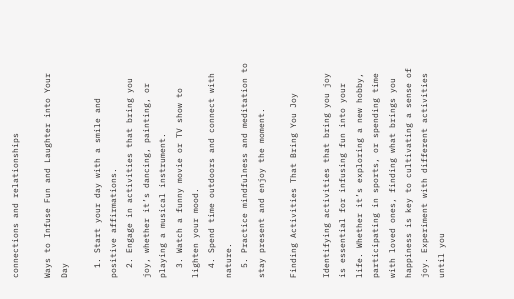connections and relationships

Ways to Infuse Fun and Laughter into Your Day

  1. Start your day with a smile and positive affirmations.
  2. Engage in activities that bring you joy, whether it’s dancing, painting, or playing a musical instrument.
  3. Watch a funny movie or TV show to lighten your mood.
  4. Spend time outdoors and connect with nature.
  5. Practice mindfulness and meditation to stay present and enjoy the moment.

Finding Activities That Bring You Joy

Identifying activities that bring you joy is essential for infusing fun into your life. Whether it’s exploring a new hobby, participating in sports, or spending time with loved ones, finding what brings you happiness is key to cultivating a sense of joy. Experiment with different activities until you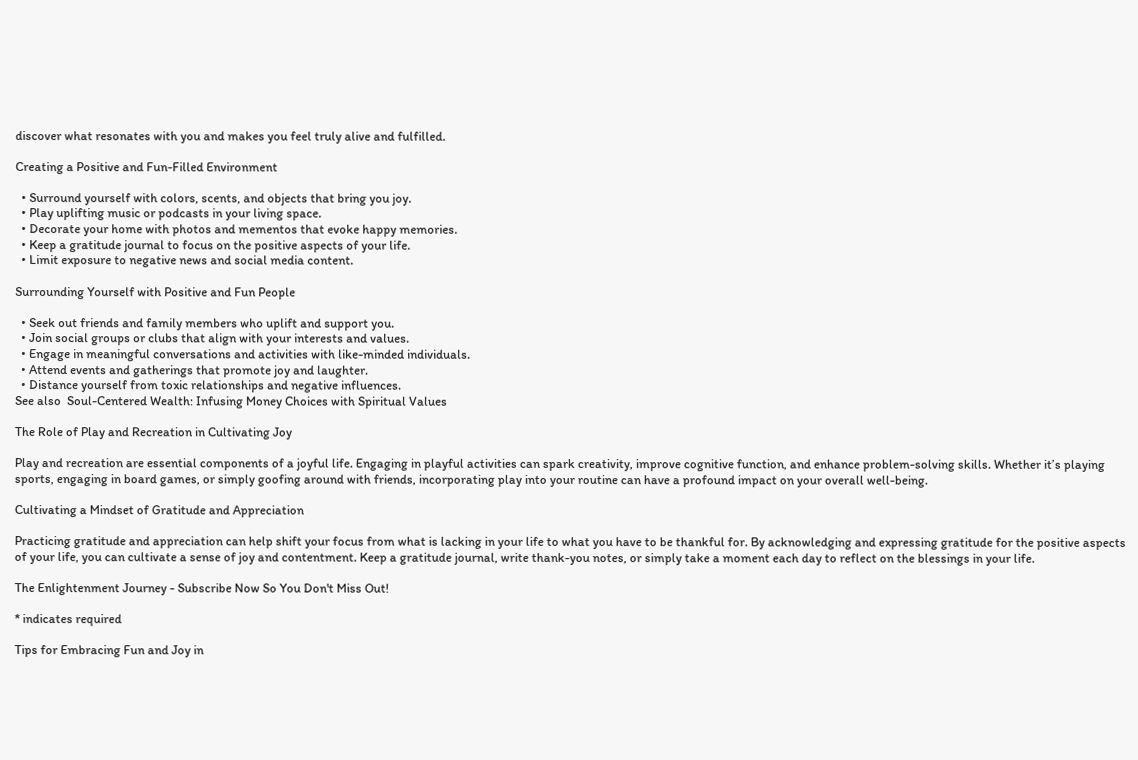discover what resonates with you and makes you feel truly alive and fulfilled.

Creating a Positive and Fun-Filled Environment

  • Surround yourself with colors, scents, and objects that bring you joy.
  • Play uplifting music or podcasts in your living space.
  • Decorate your home with photos and mementos that evoke happy memories.
  • Keep a gratitude journal to focus on the positive aspects of your life.
  • Limit exposure to negative news and social media content.

Surrounding Yourself with Positive and Fun People

  • Seek out friends and family members who uplift and support you.
  • Join social groups or clubs that align with your interests and values.
  • Engage in meaningful conversations and activities with like-minded individuals.
  • Attend events and gatherings that promote joy and laughter.
  • Distance yourself from toxic relationships and negative influences.
See also  Soul-Centered Wealth: Infusing Money Choices with Spiritual Values

The Role of Play and Recreation in Cultivating Joy

Play and recreation are essential components of a joyful life. Engaging in playful activities can spark creativity, improve cognitive function, and enhance problem-solving skills. Whether it’s playing sports, engaging in board games, or simply goofing around with friends, incorporating play into your routine can have a profound impact on your overall well-being.

Cultivating a Mindset of Gratitude and Appreciation

Practicing gratitude and appreciation can help shift your focus from what is lacking in your life to what you have to be thankful for. By acknowledging and expressing gratitude for the positive aspects of your life, you can cultivate a sense of joy and contentment. Keep a gratitude journal, write thank-you notes, or simply take a moment each day to reflect on the blessings in your life.

The Enlightenment Journey - Subscribe Now So You Don't Miss Out!

* indicates required

Tips for Embracing Fun and Joy in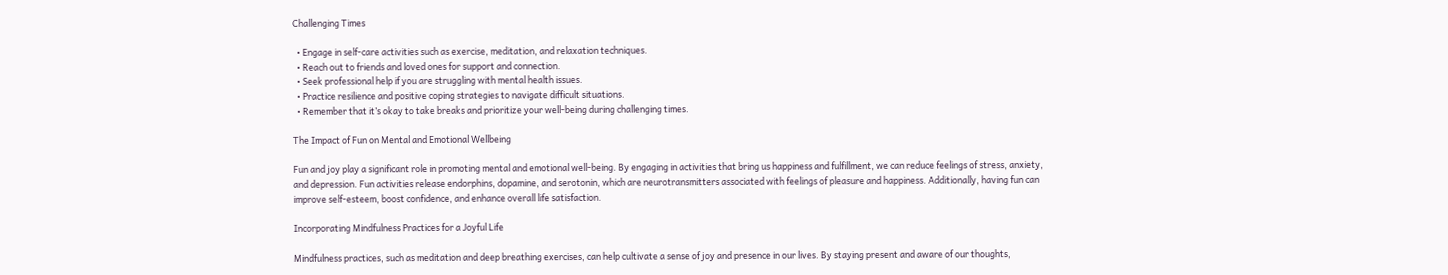Challenging Times

  • Engage in self-care activities such as exercise, meditation, and relaxation techniques.
  • Reach out to friends and loved ones for support and connection.
  • Seek professional help if you are struggling with mental health issues.
  • Practice resilience and positive coping strategies to navigate difficult situations.
  • Remember that it’s okay to take breaks and prioritize your well-being during challenging times.

The Impact of Fun on Mental and Emotional Wellbeing

Fun and joy play a significant role in promoting mental and emotional well-being. By engaging in activities that bring us happiness and fulfillment, we can reduce feelings of stress, anxiety, and depression. Fun activities release endorphins, dopamine, and serotonin, which are neurotransmitters associated with feelings of pleasure and happiness. Additionally, having fun can improve self-esteem, boost confidence, and enhance overall life satisfaction.

Incorporating Mindfulness Practices for a Joyful Life

Mindfulness practices, such as meditation and deep breathing exercises, can help cultivate a sense of joy and presence in our lives. By staying present and aware of our thoughts,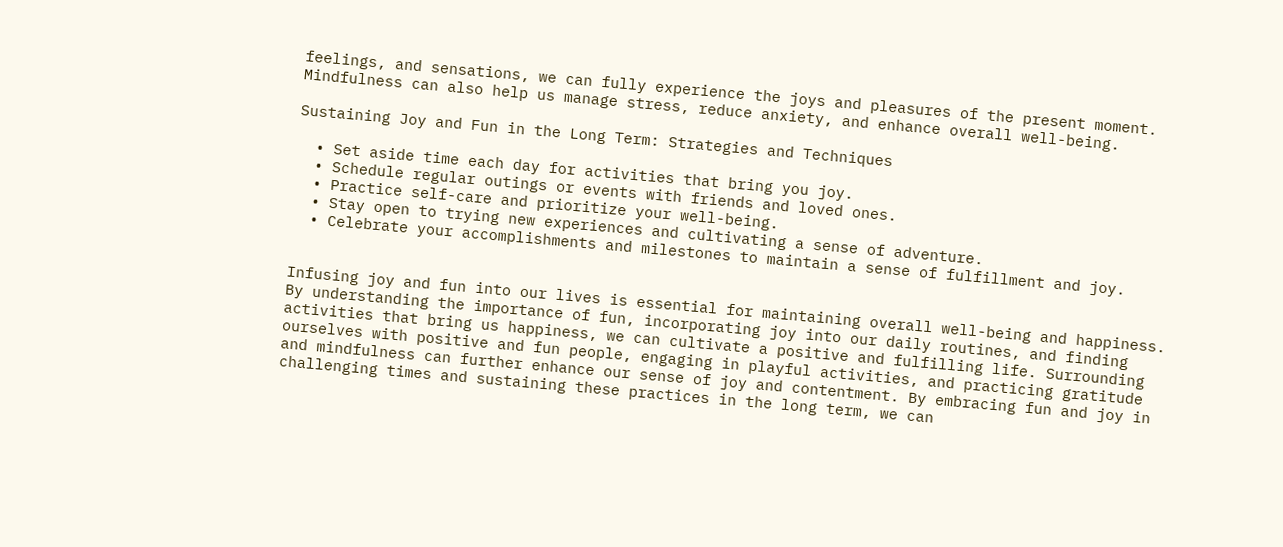feelings, and sensations, we can fully experience the joys and pleasures of the present moment. Mindfulness can also help us manage stress, reduce anxiety, and enhance overall well-being.

Sustaining Joy and Fun in the Long Term: Strategies and Techniques

  • Set aside time each day for activities that bring you joy.
  • Schedule regular outings or events with friends and loved ones.
  • Practice self-care and prioritize your well-being.
  • Stay open to trying new experiences and cultivating a sense of adventure.
  • Celebrate your accomplishments and milestones to maintain a sense of fulfillment and joy.


Infusing joy and fun into our lives is essential for maintaining overall well-being and happiness. By understanding the importance of fun, incorporating joy into our daily routines, and finding activities that bring us happiness, we can cultivate a positive and fulfilling life. Surrounding ourselves with positive and fun people, engaging in playful activities, and practicing gratitude and mindfulness can further enhance our sense of joy and contentment. By embracing fun and joy in challenging times and sustaining these practices in the long term, we can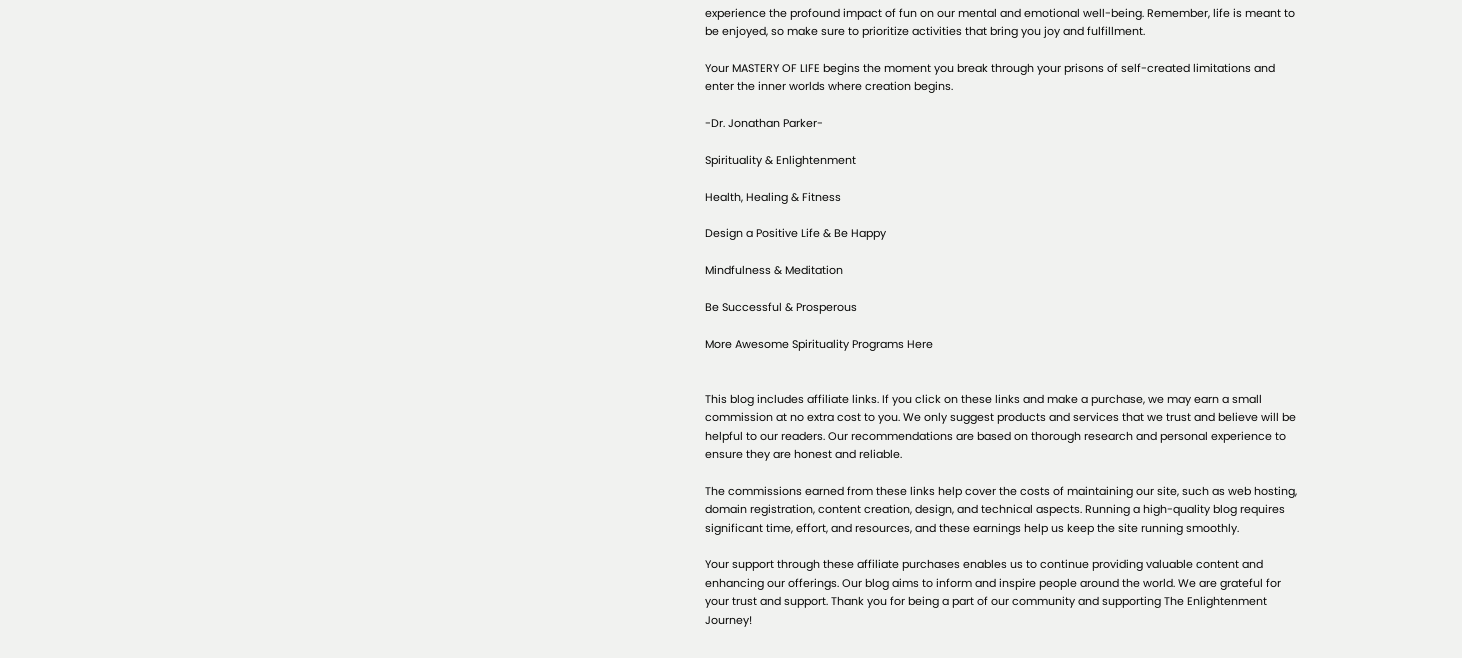experience the profound impact of fun on our mental and emotional well-being. Remember, life is meant to be enjoyed, so make sure to prioritize activities that bring you joy and fulfillment.

Your MASTERY OF LIFE begins the moment you break through your prisons of self-created limitations and enter the inner worlds where creation begins.

-Dr. Jonathan Parker-

Spirituality & Enlightenment

Health, Healing & Fitness

Design a Positive Life & Be Happy

Mindfulness & Meditation

Be Successful & Prosperous

More Awesome Spirituality Programs Here


This blog includes affiliate links. If you click on these links and make a purchase, we may earn a small commission at no extra cost to you. We only suggest products and services that we trust and believe will be helpful to our readers. Our recommendations are based on thorough research and personal experience to ensure they are honest and reliable.

The commissions earned from these links help cover the costs of maintaining our site, such as web hosting, domain registration, content creation, design, and technical aspects. Running a high-quality blog requires significant time, effort, and resources, and these earnings help us keep the site running smoothly.

Your support through these affiliate purchases enables us to continue providing valuable content and enhancing our offerings. Our blog aims to inform and inspire people around the world. We are grateful for your trust and support. Thank you for being a part of our community and supporting The Enlightenment Journey!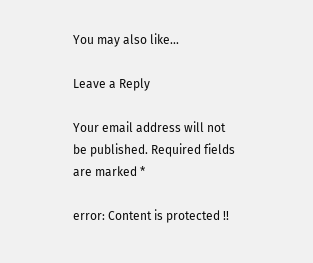You may also like...

Leave a Reply

Your email address will not be published. Required fields are marked *

error: Content is protected !!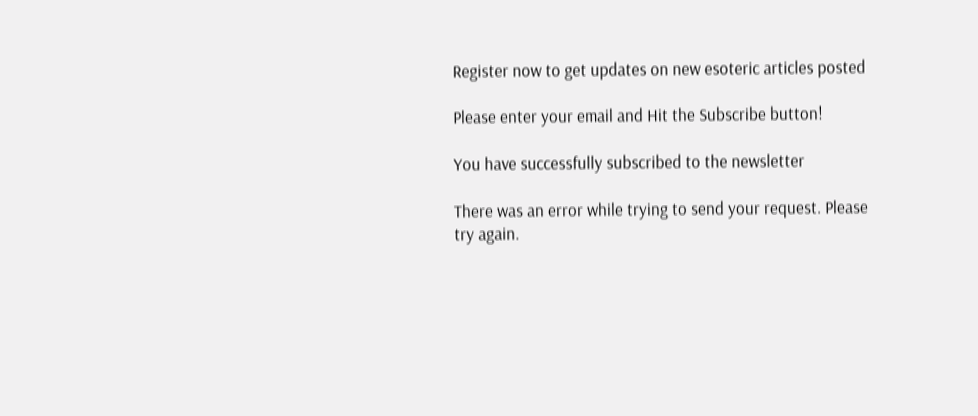Register now to get updates on new esoteric articles posted

Please enter your email and Hit the Subscribe button!

You have successfully subscribed to the newsletter

There was an error while trying to send your request. Please try again.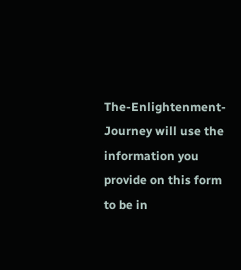The-Enlightenment-Journey will use the information you provide on this form to be in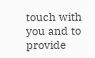touch with you and to provide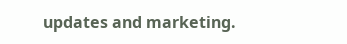updates and marketing.